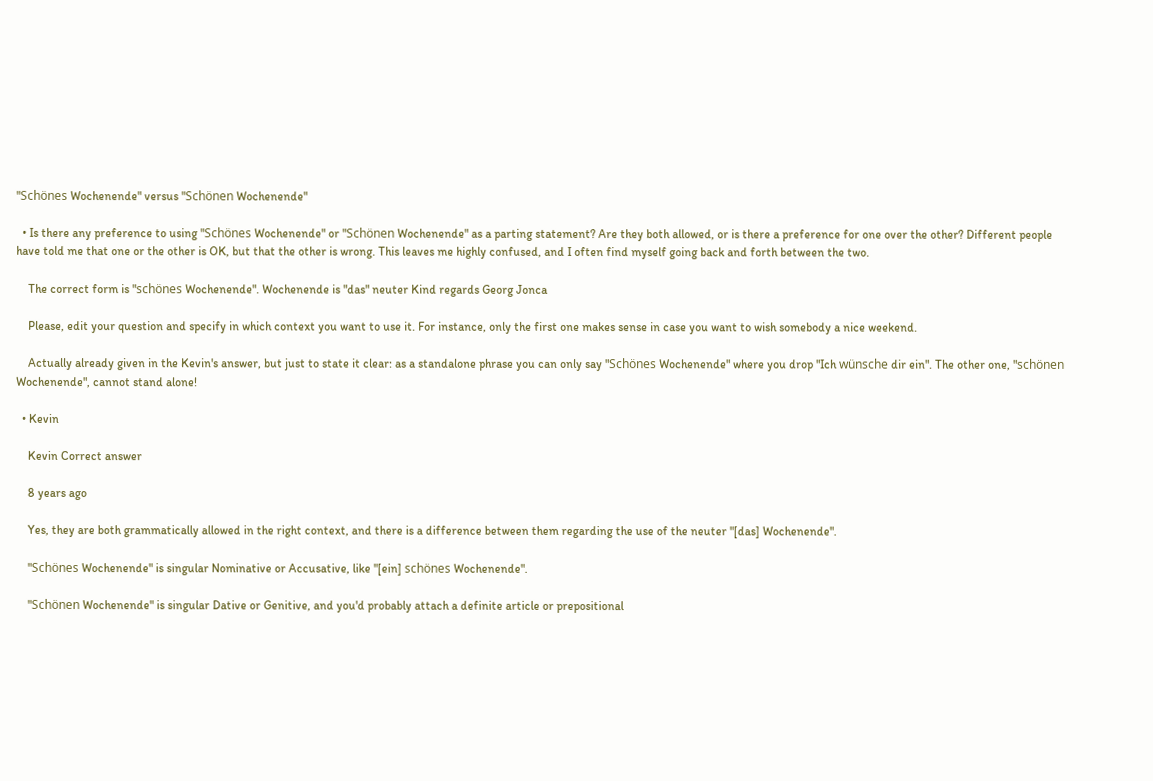"Schönes Wochenende" versus "Schönen Wochenende"

  • Is there any preference to using "Schönes Wochenende" or "Schönen Wochenende" as a parting statement? Are they both allowed, or is there a preference for one over the other? Different people have told me that one or the other is OK, but that the other is wrong. This leaves me highly confused, and I often find myself going back and forth between the two.

    The correct form is "schönes Wochenende". Wochenende is "das" neuter Kind regards Georg Jonca

    Please, edit your question and specify in which context you want to use it. For instance, only the first one makes sense in case you want to wish somebody a nice weekend.

    Actually already given in the Kevin's answer, but just to state it clear: as a standalone phrase you can only say "Schönes Wochenende" where you drop "Ich wünsche dir ein". The other one, "schönen Wochenende", cannot stand alone!

  • Kevin

    Kevin Correct answer

    8 years ago

    Yes, they are both grammatically allowed in the right context, and there is a difference between them regarding the use of the neuter "[das] Wochenende".

    "Schönes Wochenende" is singular Nominative or Accusative, like "[ein] schönes Wochenende".

    "Schönen Wochenende" is singular Dative or Genitive, and you'd probably attach a definite article or prepositional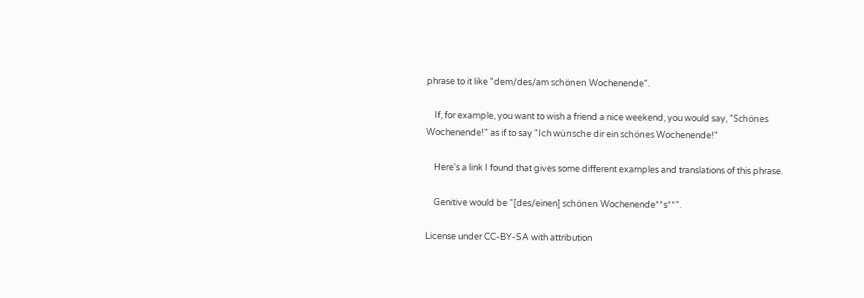phrase to it like "dem/des/am schönen Wochenende".

    If, for example, you want to wish a friend a nice weekend, you would say, "Schönes Wochenende!" as if to say "Ich wünsche dir ein schönes Wochenende!"

    Here's a link I found that gives some different examples and translations of this phrase.

    Genitive would be "[des/einen] schönen Wochenende**s**".

License under CC-BY-SA with attribution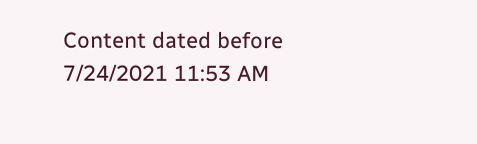Content dated before 7/24/2021 11:53 AM